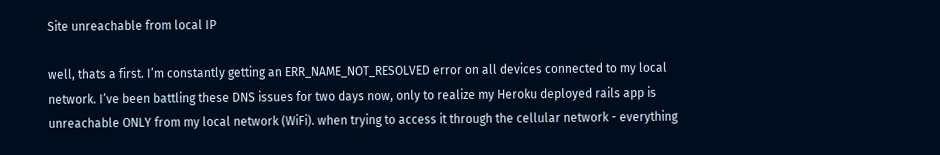Site unreachable from local IP

well, thats a first. I’m constantly getting an ERR_NAME_NOT_RESOLVED error on all devices connected to my local network. I’ve been battling these DNS issues for two days now, only to realize my Heroku deployed rails app is unreachable ONLY from my local network (WiFi). when trying to access it through the cellular network - everything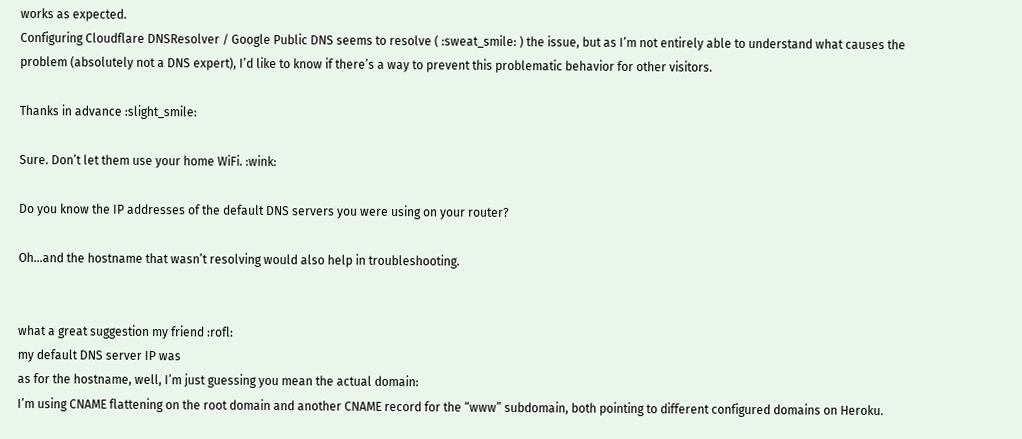works as expected.
Configuring Cloudflare DNSResolver / Google Public DNS seems to resolve ( :sweat_smile: ) the issue, but as I’m not entirely able to understand what causes the problem (absolutely not a DNS expert), I’d like to know if there’s a way to prevent this problematic behavior for other visitors.

Thanks in advance :slight_smile:

Sure. Don’t let them use your home WiFi. :wink:

Do you know the IP addresses of the default DNS servers you were using on your router?

Oh…and the hostname that wasn’t resolving would also help in troubleshooting.


what a great suggestion my friend :rofl:
my default DNS server IP was
as for the hostname, well, I’m just guessing you mean the actual domain:
I’m using CNAME flattening on the root domain and another CNAME record for the “www” subdomain, both pointing to different configured domains on Heroku.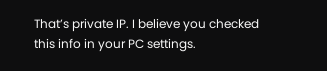That’s private IP. I believe you checked this info in your PC settings.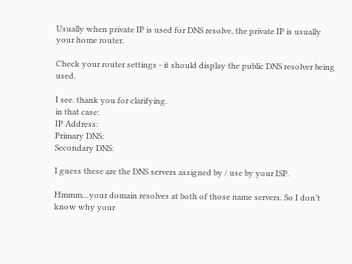Usually when private IP is used for DNS resolve, the private IP is usually your home router.

Check your router settings - it should display the public DNS resolver being used.

I see. thank you for clarifying.
in that case:
IP Address:
Primary DNS:
Secondary DNS:

I guess these are the DNS servers assigned by / use by your ISP.

Hmmm…your domain resolves at both of those name servers. So I don’t know why your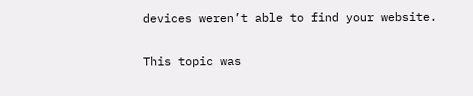devices weren’t able to find your website.

This topic was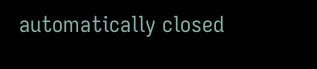automatically closed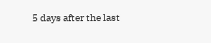5 days after the last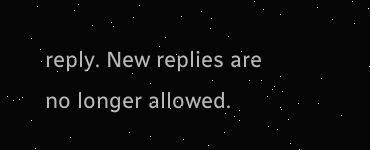reply. New replies are no longer allowed.